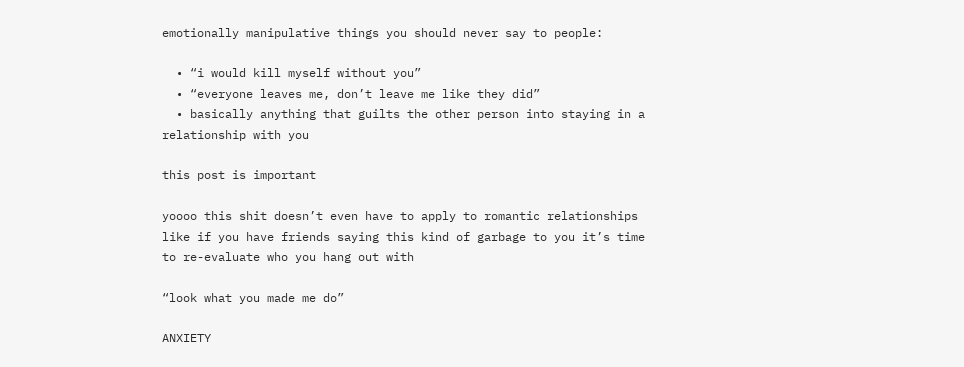emotionally manipulative things you should never say to people:

  • “i would kill myself without you”
  • “everyone leaves me, don’t leave me like they did”
  • basically anything that guilts the other person into staying in a relationship with you

this post is important

yoooo this shit doesn’t even have to apply to romantic relationships like if you have friends saying this kind of garbage to you it’s time to re-evaluate who you hang out with

“look what you made me do”

ANXIETY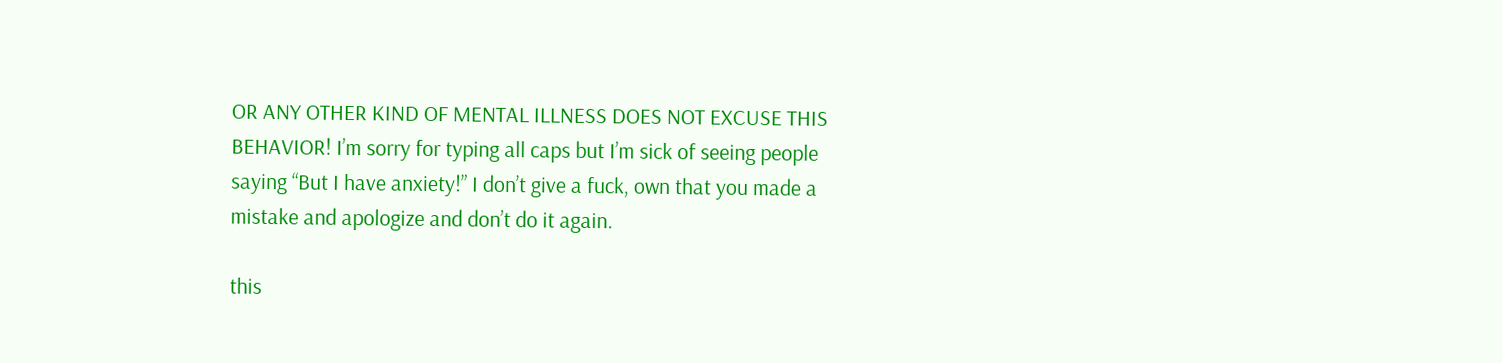OR ANY OTHER KIND OF MENTAL ILLNESS DOES NOT EXCUSE THIS BEHAVIOR! I’m sorry for typing all caps but I’m sick of seeing people saying “But I have anxiety!” I don’t give a fuck, own that you made a mistake and apologize and don’t do it again.

this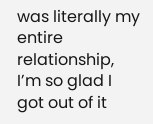was literally my entire relationship, I’m so glad I got out of it